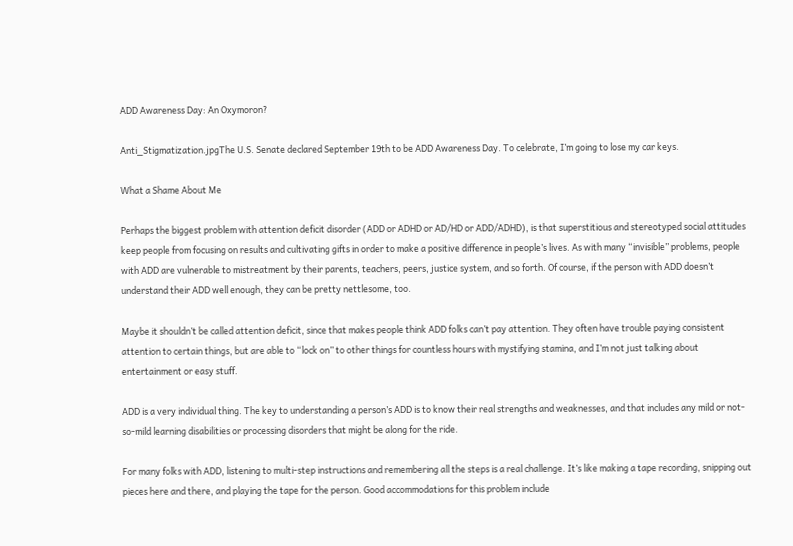ADD Awareness Day: An Oxymoron?

Anti_Stigmatization.jpgThe U.S. Senate declared September 19th to be ADD Awareness Day. To celebrate, I’m going to lose my car keys.

What a Shame About Me

Perhaps the biggest problem with attention deficit disorder (ADD or ADHD or AD/HD or ADD/ADHD), is that superstitious and stereotyped social attitudes keep people from focusing on results and cultivating gifts in order to make a positive difference in people’s lives. As with many “invisible” problems, people with ADD are vulnerable to mistreatment by their parents, teachers, peers, justice system, and so forth. Of course, if the person with ADD doesn’t understand their ADD well enough, they can be pretty nettlesome, too.

Maybe it shouldn’t be called attention deficit, since that makes people think ADD folks can’t pay attention. They often have trouble paying consistent attention to certain things, but are able to “lock on” to other things for countless hours with mystifying stamina, and I’m not just talking about entertainment or easy stuff.

ADD is a very individual thing. The key to understanding a person’s ADD is to know their real strengths and weaknesses, and that includes any mild or not-so-mild learning disabilities or processing disorders that might be along for the ride.

For many folks with ADD, listening to multi-step instructions and remembering all the steps is a real challenge. It’s like making a tape recording, snipping out pieces here and there, and playing the tape for the person. Good accommodations for this problem include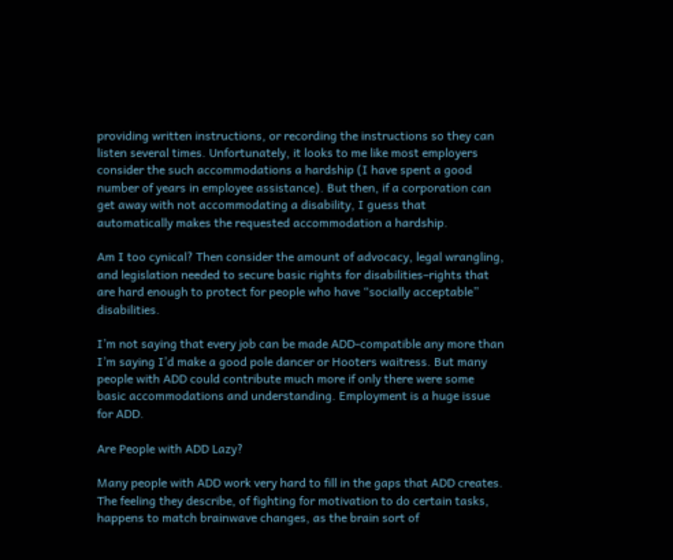providing written instructions, or recording the instructions so they can listen several times. Unfortunately, it looks to me like most employers consider the such accommodations a hardship (I have spent a good number of years in employee assistance). But then, if a corporation can get away with not accommodating a disability, I guess that automatically makes the requested accommodation a hardship.

Am I too cynical? Then consider the amount of advocacy, legal wrangling, and legislation needed to secure basic rights for disabilities–rights that are hard enough to protect for people who have “socially acceptable” disabilities.

I’m not saying that every job can be made ADD-compatible any more than I’m saying I’d make a good pole dancer or Hooters waitress. But many people with ADD could contribute much more if only there were some basic accommodations and understanding. Employment is a huge issue for ADD.

Are People with ADD Lazy?

Many people with ADD work very hard to fill in the gaps that ADD creates. The feeling they describe, of fighting for motivation to do certain tasks, happens to match brainwave changes, as the brain sort of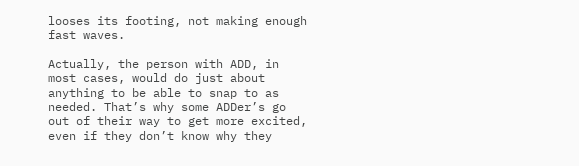looses its footing, not making enough fast waves.

Actually, the person with ADD, in most cases, would do just about anything to be able to snap to as needed. That’s why some ADDer’s go out of their way to get more excited, even if they don’t know why they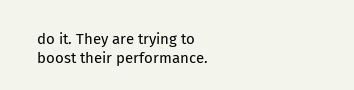do it. They are trying to boost their performance.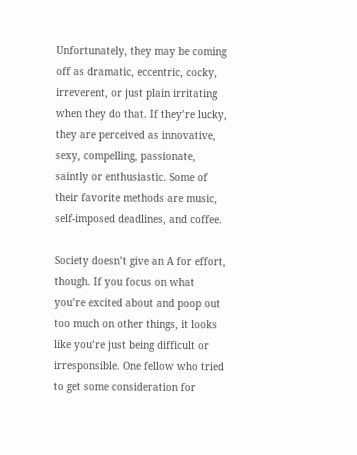Unfortunately, they may be coming off as dramatic, eccentric, cocky, irreverent, or just plain irritating when they do that. If they’re lucky, they are perceived as innovative, sexy, compelling, passionate, saintly or enthusiastic. Some of their favorite methods are music, self-imposed deadlines, and coffee.

Society doesn’t give an A for effort, though. If you focus on what you’re excited about and poop out too much on other things, it looks like you’re just being difficult or irresponsible. One fellow who tried to get some consideration for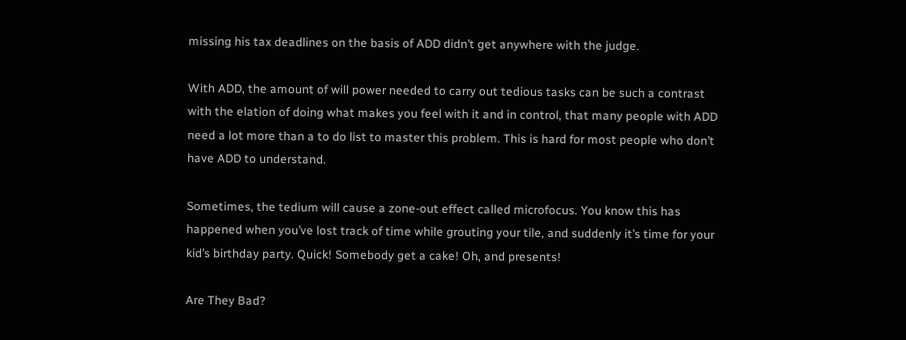missing his tax deadlines on the basis of ADD didn’t get anywhere with the judge.

With ADD, the amount of will power needed to carry out tedious tasks can be such a contrast with the elation of doing what makes you feel with it and in control, that many people with ADD need a lot more than a to do list to master this problem. This is hard for most people who don’t have ADD to understand.

Sometimes, the tedium will cause a zone-out effect called microfocus. You know this has happened when you’ve lost track of time while grouting your tile, and suddenly it’s time for your kid’s birthday party. Quick! Somebody get a cake! Oh, and presents!

Are They Bad?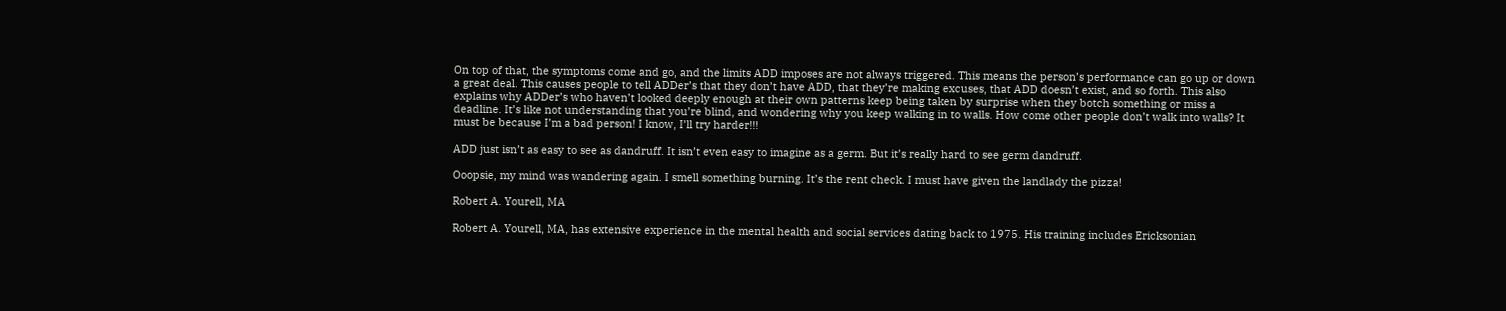On top of that, the symptoms come and go, and the limits ADD imposes are not always triggered. This means the person’s performance can go up or down a great deal. This causes people to tell ADDer’s that they don’t have ADD, that they’re making excuses, that ADD doesn’t exist, and so forth. This also explains why ADDer’s who haven’t looked deeply enough at their own patterns keep being taken by surprise when they botch something or miss a deadline. It’s like not understanding that you’re blind, and wondering why you keep walking in to walls. How come other people don’t walk into walls? It must be because I’m a bad person! I know, I’ll try harder!!!

ADD just isn’t as easy to see as dandruff. It isn’t even easy to imagine as a germ. But it’s really hard to see germ dandruff.

Ooopsie, my mind was wandering again. I smell something burning. It’s the rent check. I must have given the landlady the pizza!

Robert A. Yourell, MA

Robert A. Yourell, MA, has extensive experience in the mental health and social services dating back to 1975. His training includes Ericksonian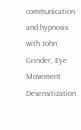communication and hypnosis with John Grinder, Eye Movement Desensitization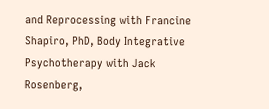and Reprocessing with Francine Shapiro, PhD, Body Integrative Psychotherapy with Jack Rosenberg,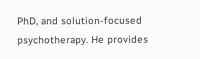PhD, and solution-focused psychotherapy. He provides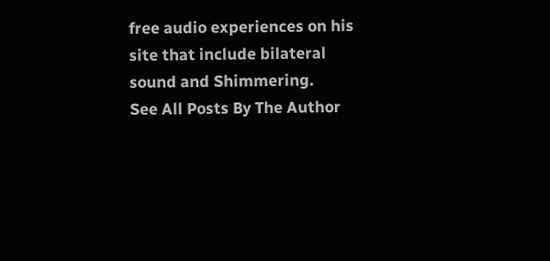free audio experiences on his site that include bilateral sound and Shimmering.
See All Posts By The Author